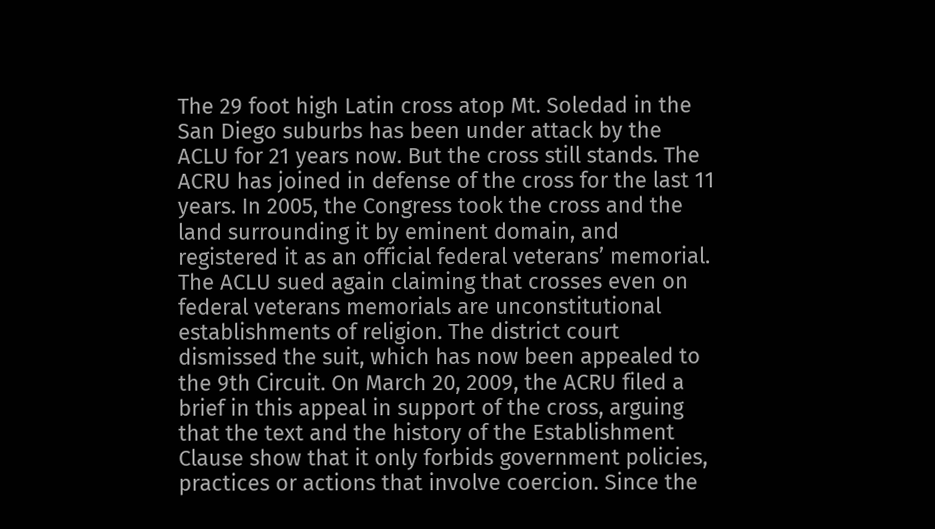The 29 foot high Latin cross atop Mt. Soledad in the San Diego suburbs has been under attack by the ACLU for 21 years now. But the cross still stands. The ACRU has joined in defense of the cross for the last 11 years. In 2005, the Congress took the cross and the land surrounding it by eminent domain, and registered it as an official federal veterans’ memorial. The ACLU sued again claiming that crosses even on federal veterans memorials are unconstitutional establishments of religion. The district court dismissed the suit, which has now been appealed to the 9th Circuit. On March 20, 2009, the ACRU filed a brief in this appeal in support of the cross, arguing that the text and the history of the Establishment Clause show that it only forbids government policies, practices or actions that involve coercion. Since the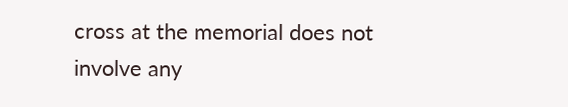cross at the memorial does not involve any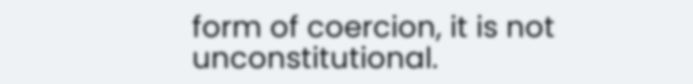form of coercion, it is not unconstitutional.